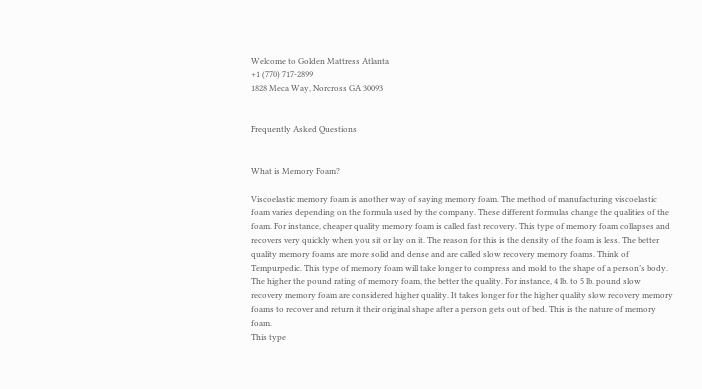Welcome to Golden Mattress Atlanta
+1 (770) 717-2899
1828 Meca Way, Norcross GA 30093


Frequently Asked Questions


What is Memory Foam?

Viscoelastic memory foam is another way of saying memory foam. The method of manufacturing viscoelastic foam varies depending on the formula used by the company. These different formulas change the qualities of the foam. For instance, cheaper quality memory foam is called fast recovery. This type of memory foam collapses and recovers very quickly when you sit or lay on it. The reason for this is the density of the foam is less. The better quality memory foams are more solid and dense and are called slow recovery memory foams. Think of Tempurpedic. This type of memory foam will take longer to compress and mold to the shape of a person’s body. The higher the pound rating of memory foam, the better the quality. For instance, 4 lb. to 5 lb. pound slow recovery memory foam are considered higher quality. It takes longer for the higher quality slow recovery memory foams to recover and return it their original shape after a person gets out of bed. This is the nature of memory foam.
This type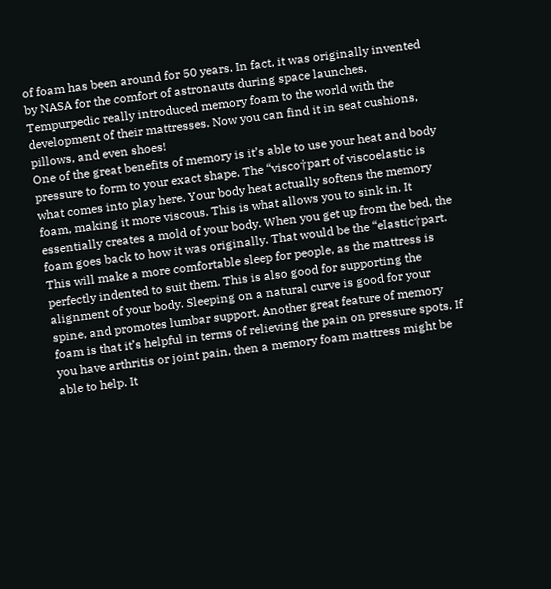of foam has been around for 50 years. In fact, it was originally invented by NASA for the comfort of astronauts during space launches. Tempurpedic really introduced memory foam to the world with the development of their mattresses. Now you can find it in seat cushions, pillows, and even shoes!
One of the great benefits of memory is it’s able to use your heat and body pressure to form to your exact shape. The “visco†part of viscoelastic is what comes into play here. Your body heat actually softens the memory foam, making it more viscous. This is what allows you to sink in. It essentially creates a mold of your body. When you get up from the bed, the foam goes back to how it was originally. That would be the “elastic†part. This will make a more comfortable sleep for people, as the mattress is perfectly indented to suit them. This is also good for supporting the alignment of your body. Sleeping on a natural curve is good for your spine, and promotes lumbar support. Another great feature of memory foam is that it’s helpful in terms of relieving the pain on pressure spots. If you have arthritis or joint pain, then a memory foam mattress might be able to help. It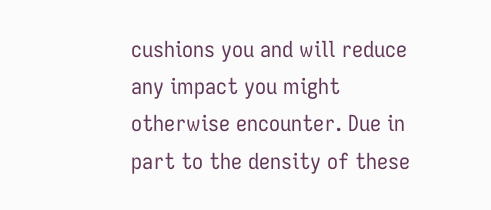cushions you and will reduce any impact you might otherwise encounter. Due in part to the density of these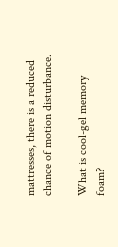mattresses, there is a reduced chance of motion disturbance.

What is cool-gel memory foam?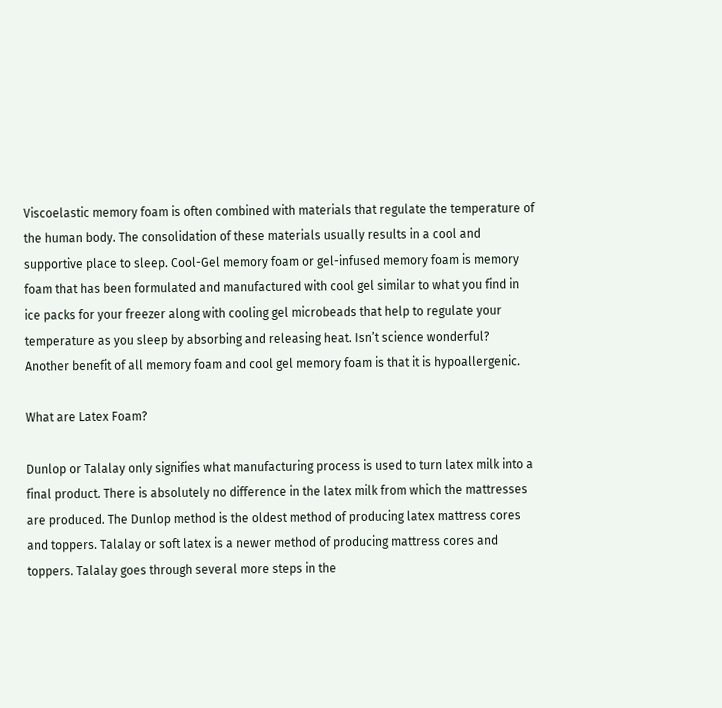Viscoelastic memory foam is often combined with materials that regulate the temperature of the human body. The consolidation of these materials usually results in a cool and supportive place to sleep. Cool-Gel memory foam or gel-infused memory foam is memory foam that has been formulated and manufactured with cool gel similar to what you find in ice packs for your freezer along with cooling gel microbeads that help to regulate your temperature as you sleep by absorbing and releasing heat. Isn’t science wonderful? Another benefit of all memory foam and cool gel memory foam is that it is hypoallergenic.

What are Latex Foam?

Dunlop or Talalay only signifies what manufacturing process is used to turn latex milk into a final product. There is absolutely no difference in the latex milk from which the mattresses are produced. The Dunlop method is the oldest method of producing latex mattress cores and toppers. Talalay or soft latex is a newer method of producing mattress cores and toppers. Talalay goes through several more steps in the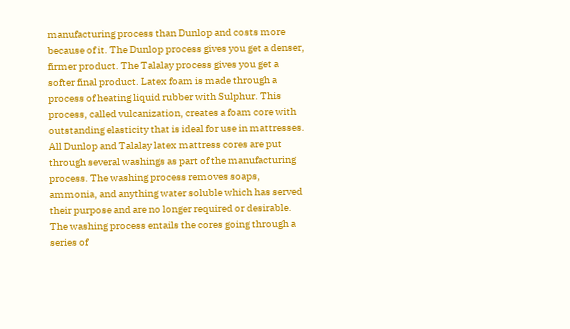manufacturing process than Dunlop and costs more because of it. The Dunlop process gives you get a denser, firmer product. The Talalay process gives you get a softer final product. Latex foam is made through a process of heating liquid rubber with Sulphur. This process, called vulcanization, creates a foam core with outstanding elasticity that is ideal for use in mattresses. All Dunlop and Talalay latex mattress cores are put through several washings as part of the manufacturing process. The washing process removes soaps, ammonia, and anything water soluble which has served their purpose and are no longer required or desirable. The washing process entails the cores going through a series of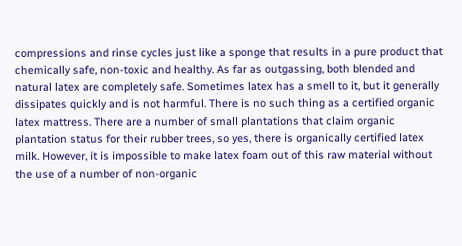compressions and rinse cycles just like a sponge that results in a pure product that chemically safe, non-toxic and healthy. As far as outgassing, both blended and natural latex are completely safe. Sometimes latex has a smell to it, but it generally dissipates quickly and is not harmful. There is no such thing as a certified organic latex mattress. There are a number of small plantations that claim organic plantation status for their rubber trees, so yes, there is organically certified latex milk. However, it is impossible to make latex foam out of this raw material without the use of a number of non-organic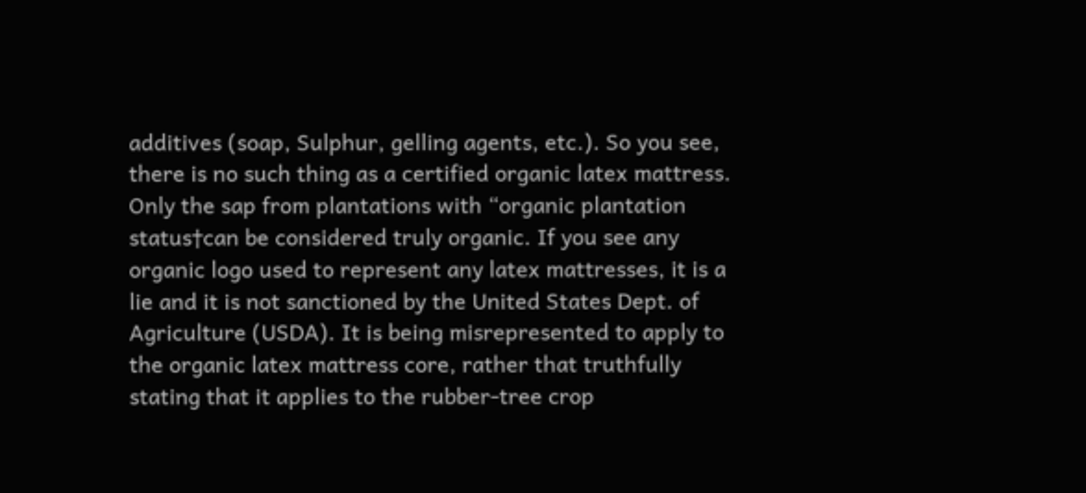additives (soap, Sulphur, gelling agents, etc.). So you see, there is no such thing as a certified organic latex mattress. Only the sap from plantations with “organic plantation status†can be considered truly organic. If you see any organic logo used to represent any latex mattresses, it is a lie and it is not sanctioned by the United States Dept. of Agriculture (USDA). It is being misrepresented to apply to the organic latex mattress core, rather that truthfully stating that it applies to the rubber-tree crop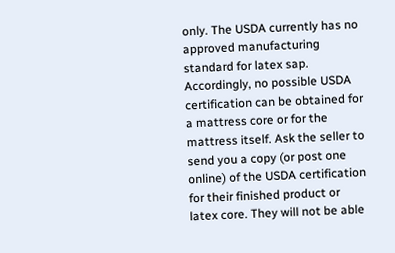only. The USDA currently has no approved manufacturing standard for latex sap. Accordingly, no possible USDA certification can be obtained for a mattress core or for the mattress itself. Ask the seller to send you a copy (or post one online) of the USDA certification for their finished product or latex core. They will not be able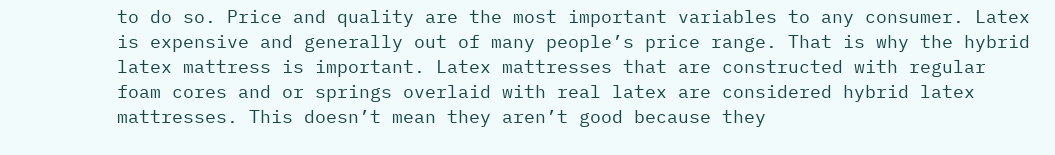to do so. Price and quality are the most important variables to any consumer. Latex is expensive and generally out of many people’s price range. That is why the hybrid latex mattress is important. Latex mattresses that are constructed with regular foam cores and or springs overlaid with real latex are considered hybrid latex mattresses. This doesn’t mean they aren’t good because they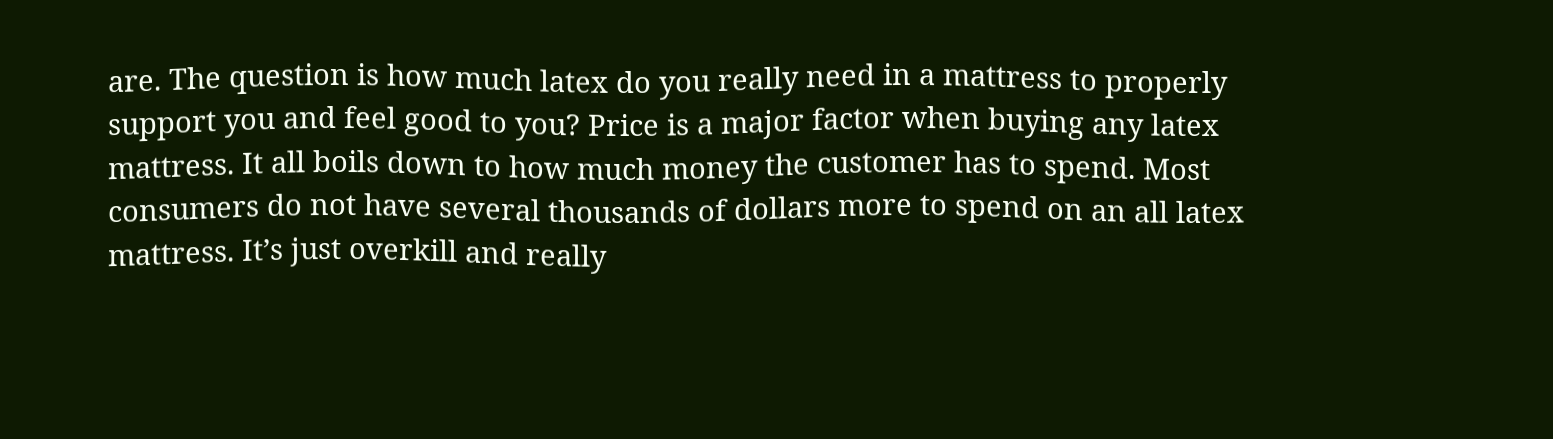are. The question is how much latex do you really need in a mattress to properly support you and feel good to you? Price is a major factor when buying any latex mattress. It all boils down to how much money the customer has to spend. Most consumers do not have several thousands of dollars more to spend on an all latex mattress. It’s just overkill and really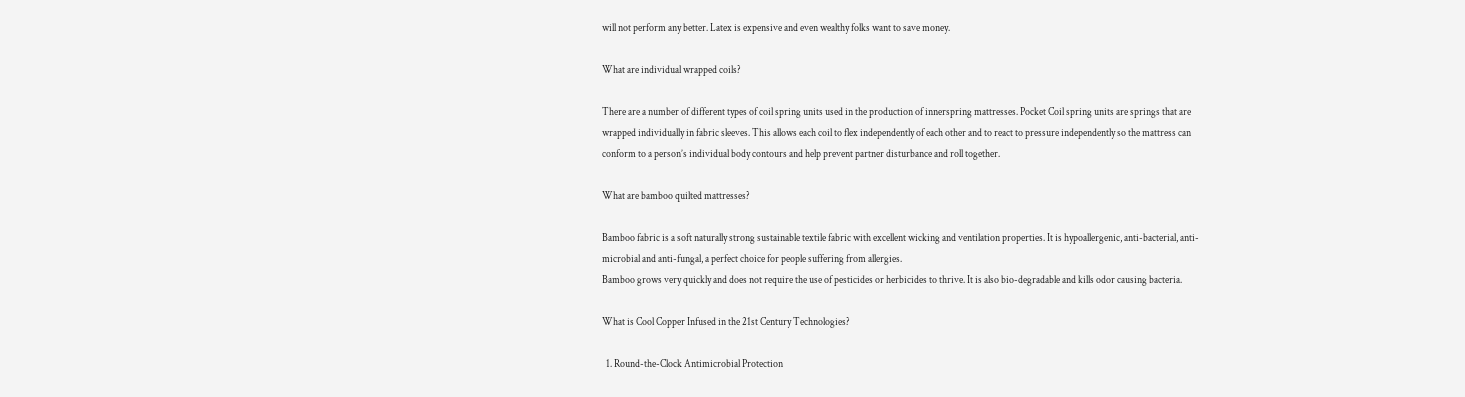will not perform any better. Latex is expensive and even wealthy folks want to save money.

What are individual wrapped coils?

There are a number of different types of coil spring units used in the production of innerspring mattresses. Pocket Coil spring units are springs that are wrapped individually in fabric sleeves. This allows each coil to flex independently of each other and to react to pressure independently so the mattress can conform to a person’s individual body contours and help prevent partner disturbance and roll together.

What are bamboo quilted mattresses?

Bamboo fabric is a soft naturally strong sustainable textile fabric with excellent wicking and ventilation properties. It is hypoallergenic, anti-bacterial, anti-microbial and anti-fungal, a perfect choice for people suffering from allergies.
Bamboo grows very quickly and does not require the use of pesticides or herbicides to thrive. It is also bio-degradable and kills odor causing bacteria.

What is Cool Copper Infused in the 21st Century Technologies?

  1. Round-the-Clock Antimicrobial Protection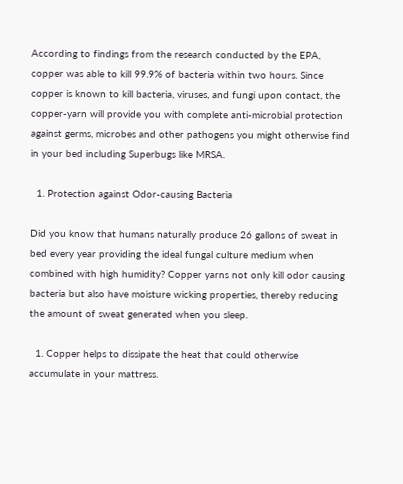According to findings from the research conducted by the EPA, copper was able to kill 99.9% of bacteria within two hours. Since copper is known to kill bacteria, viruses, and fungi upon contact, the copper-yarn will provide you with complete anti-microbial protection against germs, microbes and other pathogens you might otherwise find in your bed including Superbugs like MRSA.

  1. Protection against Odor-causing Bacteria

Did you know that humans naturally produce 26 gallons of sweat in bed every year providing the ideal fungal culture medium when combined with high humidity? Copper yarns not only kill odor causing bacteria but also have moisture wicking properties, thereby reducing the amount of sweat generated when you sleep.

  1. Copper helps to dissipate the heat that could otherwise accumulate in your mattress.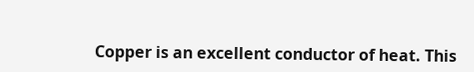Copper is an excellent conductor of heat. This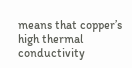means that copper’s high thermal conductivity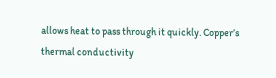allows heat to pass through it quickly. Copper’s thermal conductivity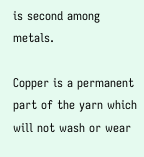is second among metals.

Copper is a permanent part of the yarn which will not wash or wear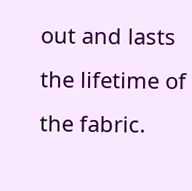out and lasts the lifetime of the fabric.